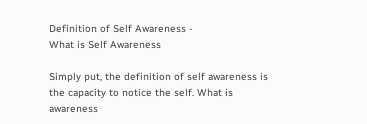Definition of Self Awareness -
What is Self Awareness

Simply put, the definition of self awareness is the capacity to notice the self. What is awareness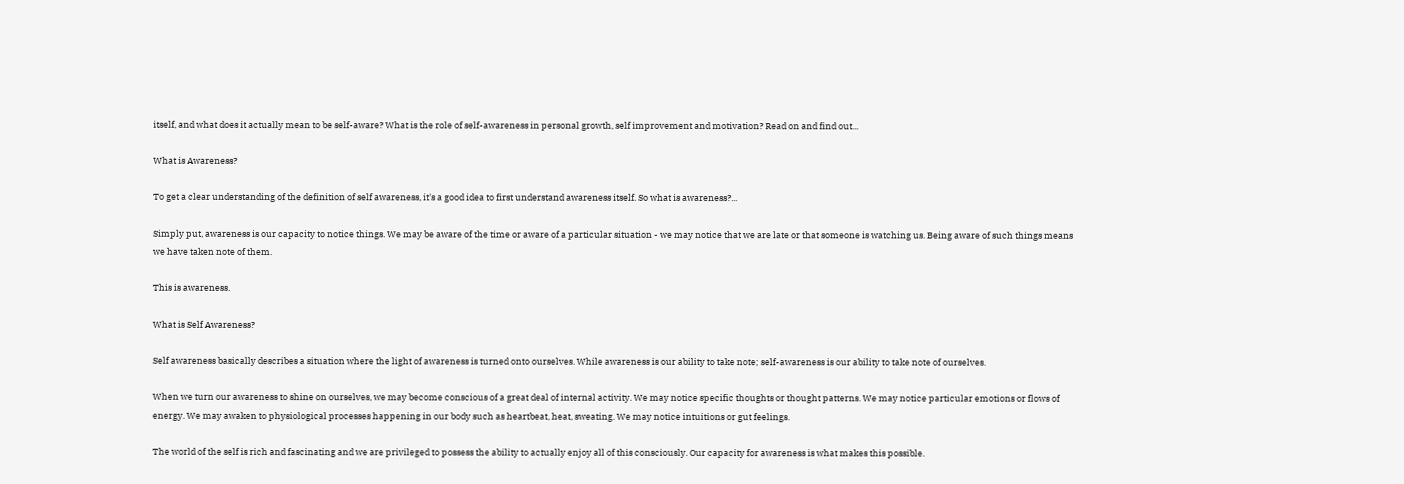itself, and what does it actually mean to be self-aware? What is the role of self-awareness in personal growth, self improvement and motivation? Read on and find out...

What is Awareness?

To get a clear understanding of the definition of self awareness, it's a good idea to first understand awareness itself. So what is awareness?...

Simply put, awareness is our capacity to notice things. We may be aware of the time or aware of a particular situation - we may notice that we are late or that someone is watching us. Being aware of such things means we have taken note of them.

This is awareness.

What is Self Awareness?

Self awareness basically describes a situation where the light of awareness is turned onto ourselves. While awareness is our ability to take note; self-awareness is our ability to take note of ourselves.

When we turn our awareness to shine on ourselves, we may become conscious of a great deal of internal activity. We may notice specific thoughts or thought patterns. We may notice particular emotions or flows of energy. We may awaken to physiological processes happening in our body such as heartbeat, heat, sweating. We may notice intuitions or gut feelings.

The world of the self is rich and fascinating and we are privileged to possess the ability to actually enjoy all of this consciously. Our capacity for awareness is what makes this possible.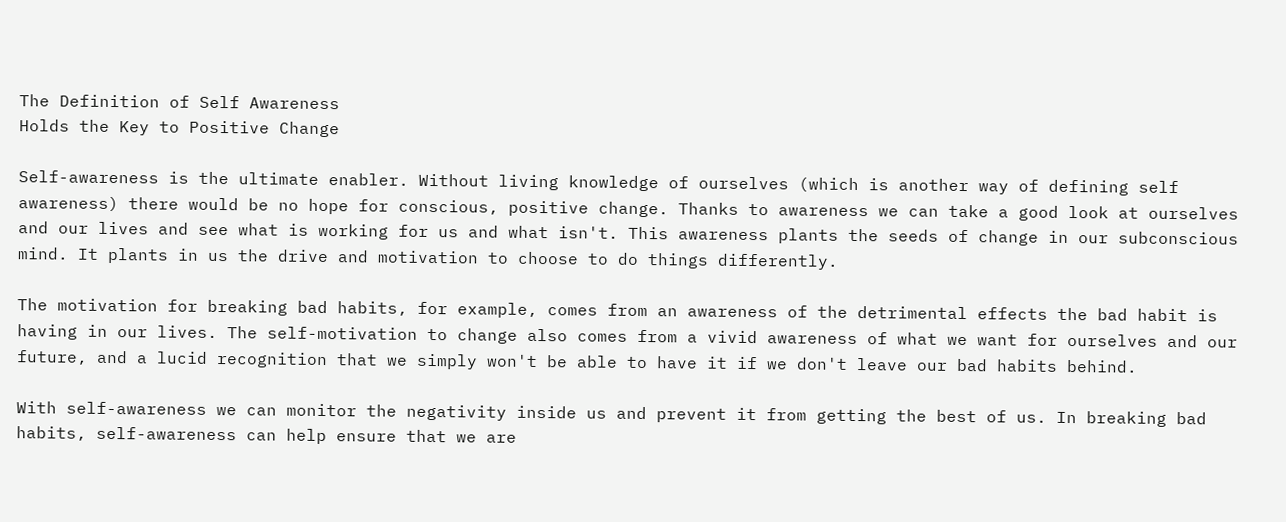The Definition of Self Awareness
Holds the Key to Positive Change

Self-awareness is the ultimate enabler. Without living knowledge of ourselves (which is another way of defining self awareness) there would be no hope for conscious, positive change. Thanks to awareness we can take a good look at ourselves and our lives and see what is working for us and what isn't. This awareness plants the seeds of change in our subconscious mind. It plants in us the drive and motivation to choose to do things differently.

The motivation for breaking bad habits, for example, comes from an awareness of the detrimental effects the bad habit is having in our lives. The self-motivation to change also comes from a vivid awareness of what we want for ourselves and our future, and a lucid recognition that we simply won't be able to have it if we don't leave our bad habits behind.

With self-awareness we can monitor the negativity inside us and prevent it from getting the best of us. In breaking bad habits, self-awareness can help ensure that we are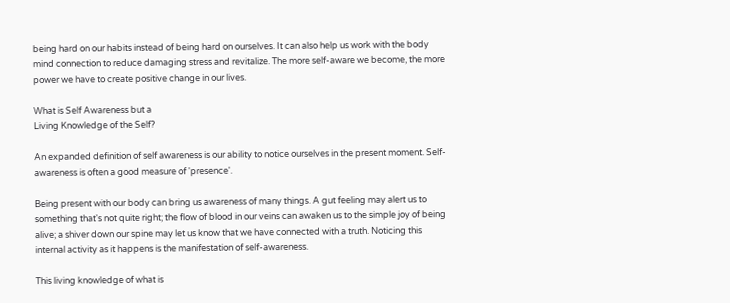being hard on our habits instead of being hard on ourselves. It can also help us work with the body mind connection to reduce damaging stress and revitalize. The more self-aware we become, the more power we have to create positive change in our lives.

What is Self Awareness but a
Living Knowledge of the Self?

An expanded definition of self awareness is our ability to notice ourselves in the present moment. Self-awareness is often a good measure of 'presence'.

Being present with our body can bring us awareness of many things. A gut feeling may alert us to something that's not quite right; the flow of blood in our veins can awaken us to the simple joy of being alive; a shiver down our spine may let us know that we have connected with a truth. Noticing this internal activity as it happens is the manifestation of self-awareness.

This living knowledge of what is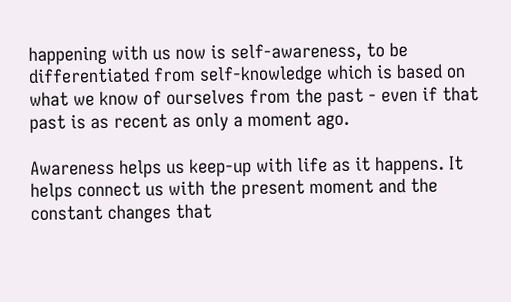happening with us now is self-awareness, to be differentiated from self-knowledge which is based on what we know of ourselves from the past - even if that past is as recent as only a moment ago.

Awareness helps us keep-up with life as it happens. It helps connect us with the present moment and the constant changes that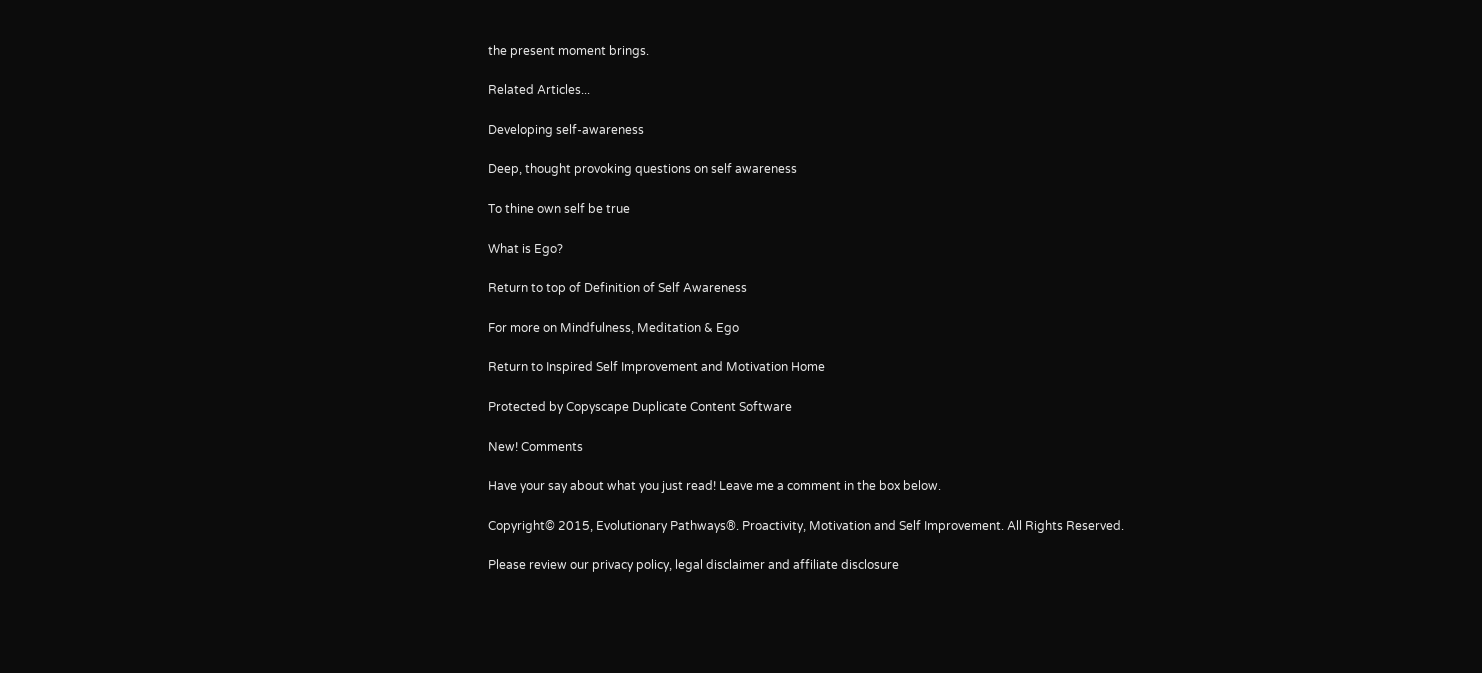the present moment brings.

Related Articles...

Developing self-awareness

Deep, thought provoking questions on self awareness

To thine own self be true

What is Ego?

Return to top of Definition of Self Awareness

For more on Mindfulness, Meditation & Ego

Return to Inspired Self Improvement and Motivation Home

Protected by Copyscape Duplicate Content Software

New! Comments

Have your say about what you just read! Leave me a comment in the box below.

Copyright© 2015, Evolutionary Pathways®. Proactivity, Motivation and Self Improvement. All Rights Reserved.

Please review our privacy policy, legal disclaimer and affiliate disclosure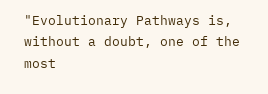"Evolutionary Pathways is, without a doubt, one of the most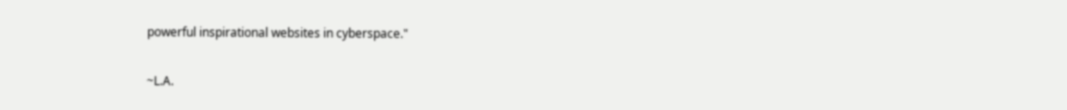powerful inspirational websites in cyberspace."

~L.A.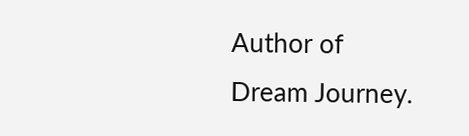Author of Dream Journey.